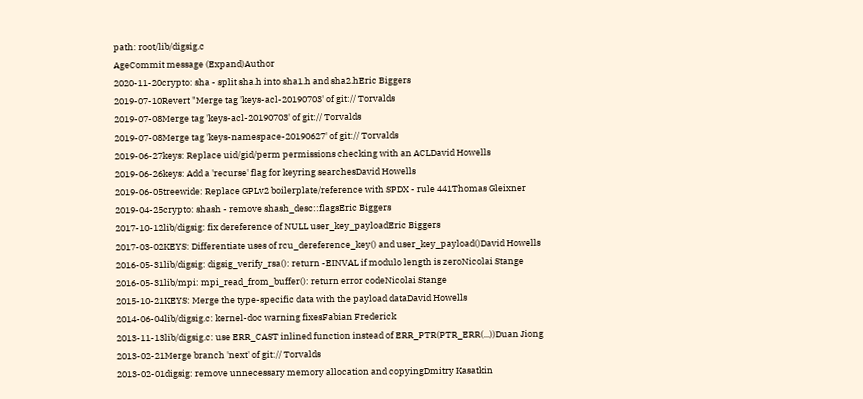path: root/lib/digsig.c
AgeCommit message (Expand)Author
2020-11-20crypto: sha - split sha.h into sha1.h and sha2.hEric Biggers
2019-07-10Revert "Merge tag 'keys-acl-20190703' of git:// Torvalds
2019-07-08Merge tag 'keys-acl-20190703' of git:// Torvalds
2019-07-08Merge tag 'keys-namespace-20190627' of git:// Torvalds
2019-06-27keys: Replace uid/gid/perm permissions checking with an ACLDavid Howells
2019-06-26keys: Add a 'recurse' flag for keyring searchesDavid Howells
2019-06-05treewide: Replace GPLv2 boilerplate/reference with SPDX - rule 441Thomas Gleixner
2019-04-25crypto: shash - remove shash_desc::flagsEric Biggers
2017-10-12lib/digsig: fix dereference of NULL user_key_payloadEric Biggers
2017-03-02KEYS: Differentiate uses of rcu_dereference_key() and user_key_payload()David Howells
2016-05-31lib/digsig: digsig_verify_rsa(): return -EINVAL if modulo length is zeroNicolai Stange
2016-05-31lib/mpi: mpi_read_from_buffer(): return error codeNicolai Stange
2015-10-21KEYS: Merge the type-specific data with the payload dataDavid Howells
2014-06-04lib/digsig.c: kernel-doc warning fixesFabian Frederick
2013-11-13lib/digsig.c: use ERR_CAST inlined function instead of ERR_PTR(PTR_ERR(...))Duan Jiong
2013-02-21Merge branch 'next' of git:// Torvalds
2013-02-01digsig: remove unnecessary memory allocation and copyingDmitry Kasatkin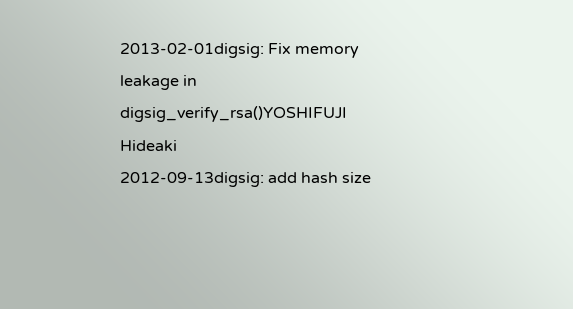2013-02-01digsig: Fix memory leakage in digsig_verify_rsa()YOSHIFUJI Hideaki
2012-09-13digsig: add hash size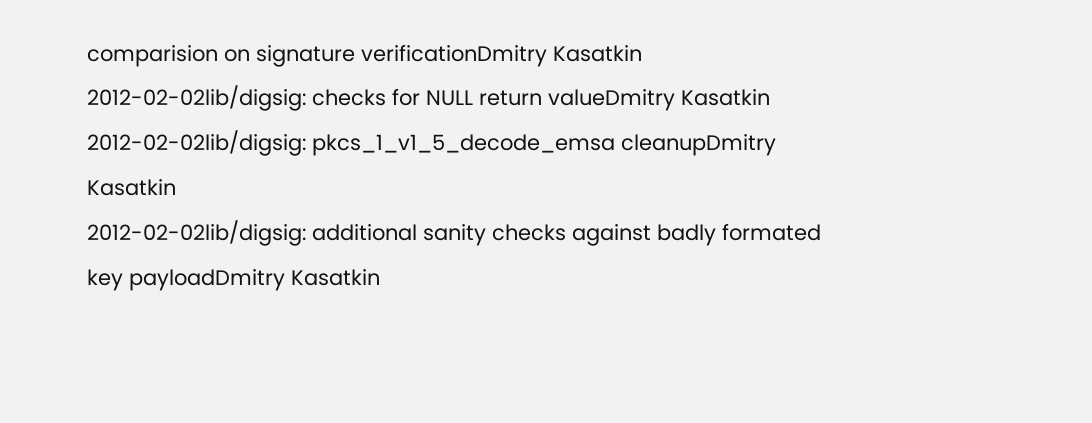comparision on signature verificationDmitry Kasatkin
2012-02-02lib/digsig: checks for NULL return valueDmitry Kasatkin
2012-02-02lib/digsig: pkcs_1_v1_5_decode_emsa cleanupDmitry Kasatkin
2012-02-02lib/digsig: additional sanity checks against badly formated key payloadDmitry Kasatkin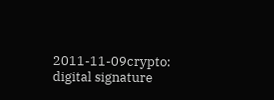2011-11-09crypto: digital signature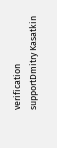verification supportDmitry Kasatkin